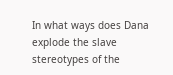In what ways does Dana explode the slave stereotypes of the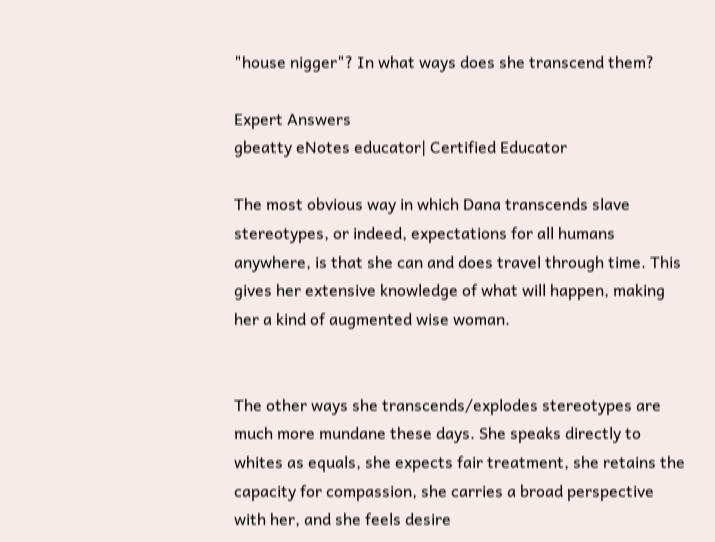"house nigger"? In what ways does she transcend them?

Expert Answers
gbeatty eNotes educator| Certified Educator

The most obvious way in which Dana transcends slave stereotypes, or indeed, expectations for all humans anywhere, is that she can and does travel through time. This gives her extensive knowledge of what will happen, making her a kind of augmented wise woman.


The other ways she transcends/explodes stereotypes are much more mundane these days. She speaks directly to whites as equals, she expects fair treatment, she retains the capacity for compassion, she carries a broad perspective with her, and she feels desire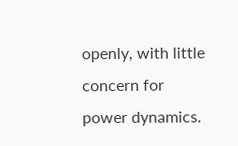openly, with little concern for power dynamics.